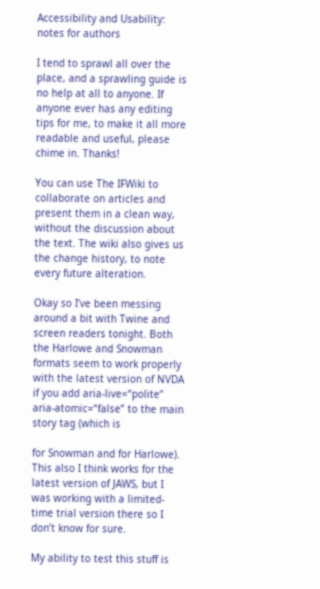Accessibility and Usability: notes for authors

I tend to sprawl all over the place, and a sprawling guide is no help at all to anyone. If anyone ever has any editing tips for me, to make it all more readable and useful, please chime in. Thanks!

You can use The IFWiki to collaborate on articles and present them in a clean way, without the discussion about the text. The wiki also gives us the change history, to note every future alteration.

Okay so I’ve been messing around a bit with Twine and screen readers tonight. Both the Harlowe and Snowman formats seem to work properly with the latest version of NVDA if you add aria-live=“polite” aria-atomic=“false” to the main story tag (which is

for Snowman and for Harlowe). This also I think works for the latest version of JAWS, but I was working with a limited-time trial version there so I don’t know for sure.

My ability to test this stuff is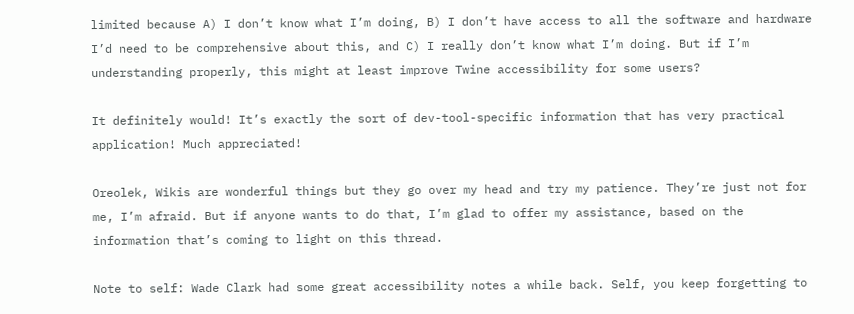limited because A) I don’t know what I’m doing, B) I don’t have access to all the software and hardware I’d need to be comprehensive about this, and C) I really don’t know what I’m doing. But if I’m understanding properly, this might at least improve Twine accessibility for some users?

It definitely would! It’s exactly the sort of dev-tool-specific information that has very practical application! Much appreciated!

Oreolek, Wikis are wonderful things but they go over my head and try my patience. They’re just not for me, I’m afraid. But if anyone wants to do that, I’m glad to offer my assistance, based on the information that’s coming to light on this thread.

Note to self: Wade Clark had some great accessibility notes a while back. Self, you keep forgetting to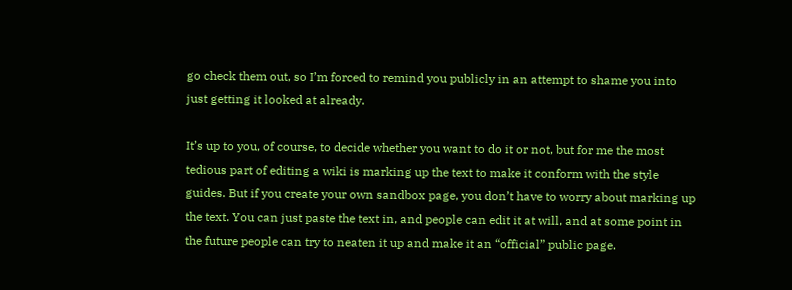go check them out, so I’m forced to remind you publicly in an attempt to shame you into just getting it looked at already.

It’s up to you, of course, to decide whether you want to do it or not, but for me the most tedious part of editing a wiki is marking up the text to make it conform with the style guides. But if you create your own sandbox page, you don’t have to worry about marking up the text. You can just paste the text in, and people can edit it at will, and at some point in the future people can try to neaten it up and make it an “official” public page.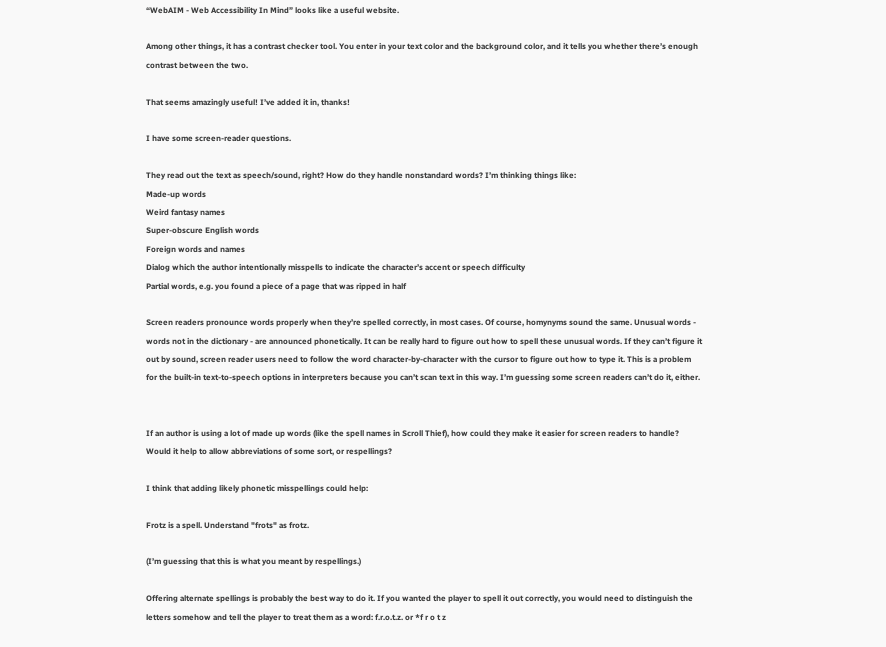“WebAIM - Web Accessibility In Mind” looks like a useful website.

Among other things, it has a contrast checker tool. You enter in your text color and the background color, and it tells you whether there’s enough contrast between the two.

That seems amazingly useful! I’ve added it in, thanks!

I have some screen-reader questions.

They read out the text as speech/sound, right? How do they handle nonstandard words? I’m thinking things like:
Made-up words
Weird fantasy names
Super-obscure English words
Foreign words and names
Dialog which the author intentionally misspells to indicate the character’s accent or speech difficulty
Partial words, e.g. you found a piece of a page that was ripped in half

Screen readers pronounce words properly when they’re spelled correctly, in most cases. Of course, homynyms sound the same. Unusual words - words not in the dictionary - are announced phonetically. It can be really hard to figure out how to spell these unusual words. If they can’t figure it out by sound, screen reader users need to follow the word character-by-character with the cursor to figure out how to type it. This is a problem for the built-in text-to-speech options in interpreters because you can’t scan text in this way. I’m guessing some screen readers can’t do it, either.


If an author is using a lot of made up words (like the spell names in Scroll Thief), how could they make it easier for screen readers to handle? Would it help to allow abbreviations of some sort, or respellings?

I think that adding likely phonetic misspellings could help:

Frotz is a spell. Understand "frots" as frotz.

(I’m guessing that this is what you meant by respellings.)

Offering alternate spellings is probably the best way to do it. If you wanted the player to spell it out correctly, you would need to distinguish the letters somehow and tell the player to treat them as a word: f.r.o.t.z. or *f r o t z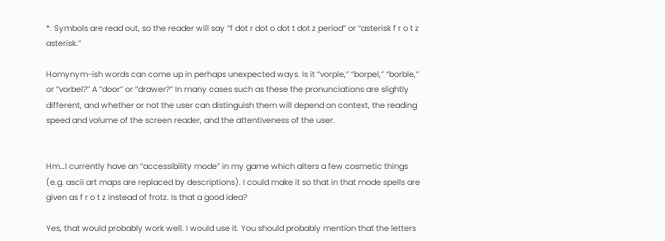*. Symbols are read out, so the reader will say “f dot r dot o dot t dot z period” or “asterisk f r o t z asterisk.”

Homynym-ish words can come up in perhaps unexpected ways. Is it “vorple,” “borpel,” “borble,” or “vorbel?” A “door” or “drawer?” In many cases such as these the pronunciations are slightly different, and whether or not the user can distinguish them will depend on context, the reading speed and volume of the screen reader, and the attentiveness of the user.


Hm…I currently have an “accessibility mode” in my game which alters a few cosmetic things (e.g. ascii art maps are replaced by descriptions). I could make it so that in that mode spells are given as f r o t z instead of frotz. Is that a good idea?

Yes, that would probably work well. I would use it. You should probably mention that the letters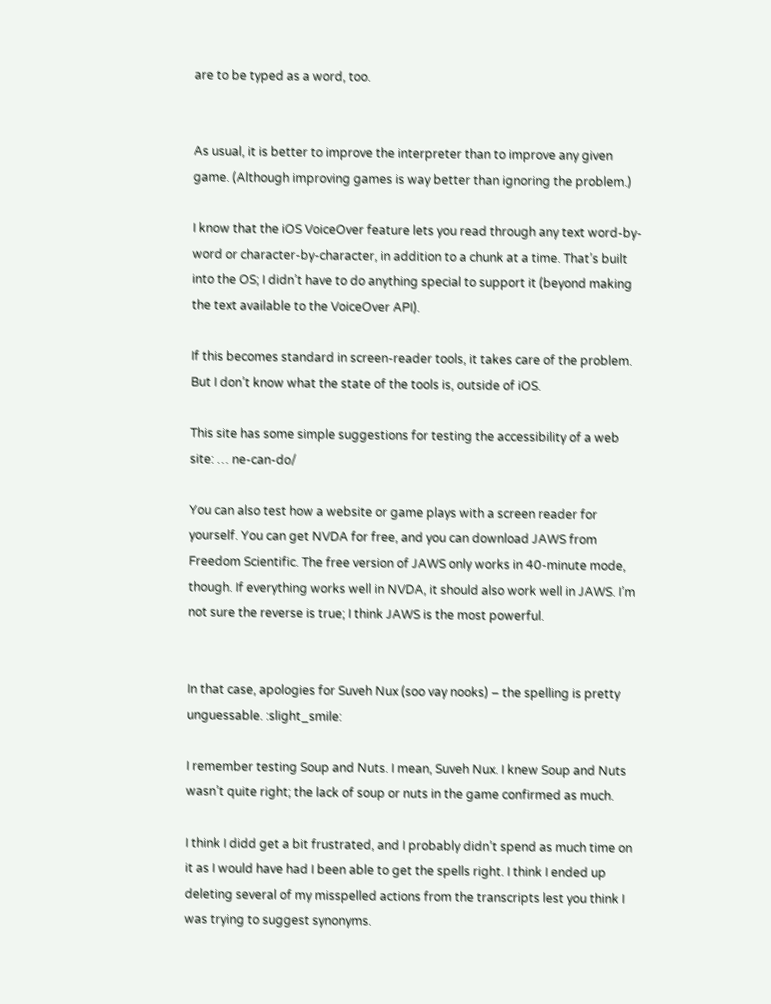are to be typed as a word, too.


As usual, it is better to improve the interpreter than to improve any given game. (Although improving games is way better than ignoring the problem.)

I know that the iOS VoiceOver feature lets you read through any text word-by-word or character-by-character, in addition to a chunk at a time. That’s built into the OS; I didn’t have to do anything special to support it (beyond making the text available to the VoiceOver API).

If this becomes standard in screen-reader tools, it takes care of the problem. But I don’t know what the state of the tools is, outside of iOS.

This site has some simple suggestions for testing the accessibility of a web site: … ne-can-do/

You can also test how a website or game plays with a screen reader for yourself. You can get NVDA for free, and you can download JAWS from Freedom Scientific. The free version of JAWS only works in 40-minute mode, though. If everything works well in NVDA, it should also work well in JAWS. I’m not sure the reverse is true; I think JAWS is the most powerful.


In that case, apologies for Suveh Nux (soo vay nooks) – the spelling is pretty unguessable. :slight_smile:

I remember testing Soup and Nuts. I mean, Suveh Nux. I knew Soup and Nuts wasn’t quite right; the lack of soup or nuts in the game confirmed as much.

I think I didd get a bit frustrated, and I probably didn’t spend as much time on it as I would have had I been able to get the spells right. I think I ended up deleting several of my misspelled actions from the transcripts lest you think I was trying to suggest synonyms.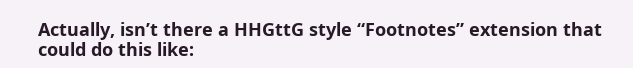Actually, isn’t there a HHGttG style “Footnotes” extension that could do this like: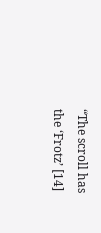“The scroll has the ‘Frotz’ [14]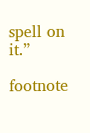spell on it.”

footnote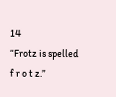14
“Frotz is spelled f r o t z.”